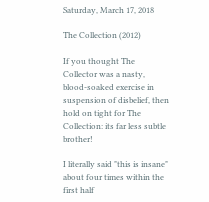Saturday, March 17, 2018

The Collection (2012)

If you thought The Collector was a nasty, blood-soaked exercise in suspension of disbelief, then hold on tight for The Collection: its far less subtle brother!

I literally said "this is insane" about four times within the first half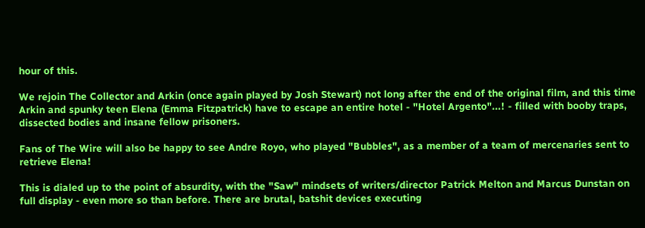hour of this.

We rejoin The Collector and Arkin (once again played by Josh Stewart) not long after the end of the original film, and this time Arkin and spunky teen Elena (Emma Fitzpatrick) have to escape an entire hotel - "Hotel Argento"...! - filled with booby traps, dissected bodies and insane fellow prisoners.

Fans of The Wire will also be happy to see Andre Royo, who played "Bubbles", as a member of a team of mercenaries sent to retrieve Elena!

This is dialed up to the point of absurdity, with the "Saw" mindsets of writers/director Patrick Melton and Marcus Dunstan on full display - even more so than before. There are brutal, batshit devices executing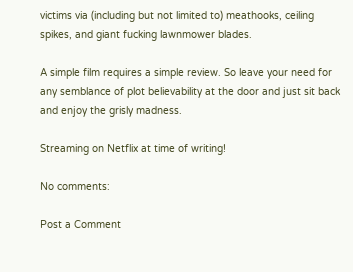victims via (including but not limited to) meathooks, ceiling spikes, and giant fucking lawnmower blades.

A simple film requires a simple review. So leave your need for any semblance of plot believability at the door and just sit back and enjoy the grisly madness.

Streaming on Netflix at time of writing!

No comments:

Post a Comment